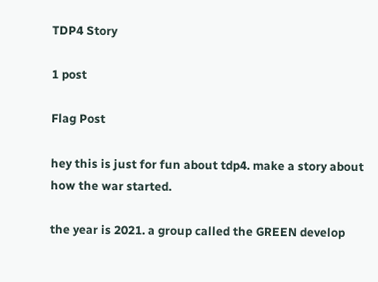TDP4 Story

1 post

Flag Post

hey this is just for fun about tdp4. make a story about how the war started.

the year is 2021. a group called the GREEN develop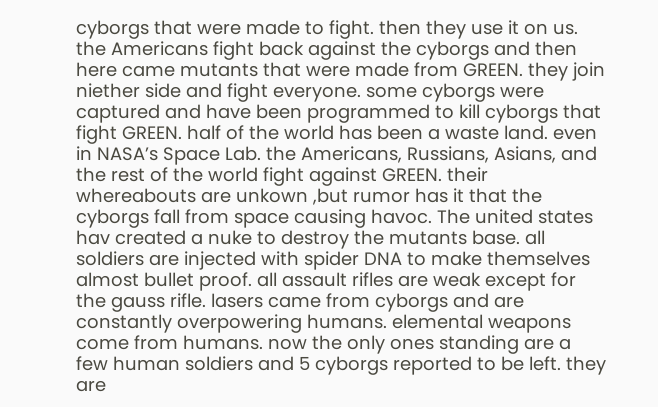cyborgs that were made to fight. then they use it on us. the Americans fight back against the cyborgs and then here came mutants that were made from GREEN. they join niether side and fight everyone. some cyborgs were captured and have been programmed to kill cyborgs that fight GREEN. half of the world has been a waste land. even in NASA’s Space Lab. the Americans, Russians, Asians, and the rest of the world fight against GREEN. their whereabouts are unkown ,but rumor has it that the cyborgs fall from space causing havoc. The united states hav created a nuke to destroy the mutants base. all soldiers are injected with spider DNA to make themselves almost bullet proof. all assault rifles are weak except for the gauss rifle. lasers came from cyborgs and are constantly overpowering humans. elemental weapons come from humans. now the only ones standing are a few human soldiers and 5 cyborgs reported to be left. they are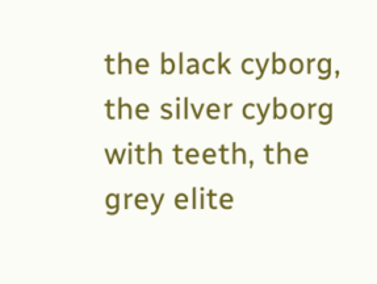the black cyborg, the silver cyborg with teeth, the grey elite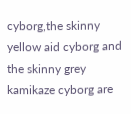cyborg,the skinny yellow aid cyborg and the skinny grey kamikaze cyborg are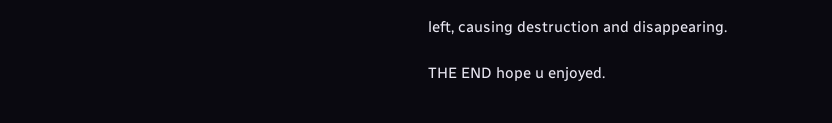left, causing destruction and disappearing.

THE END hope u enjoyed.